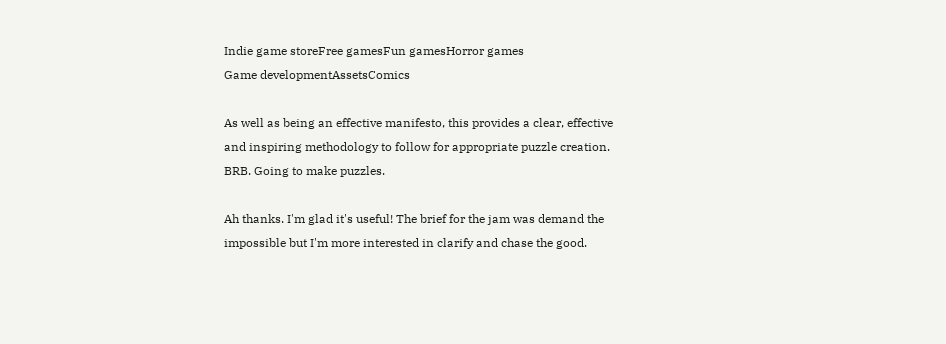Indie game storeFree gamesFun gamesHorror games
Game developmentAssetsComics

As well as being an effective manifesto, this provides a clear, effective and inspiring methodology to follow for appropriate puzzle creation. BRB. Going to make puzzles.

Ah thanks. I'm glad it's useful! The brief for the jam was demand the impossible but I'm more interested in clarify and chase the good.